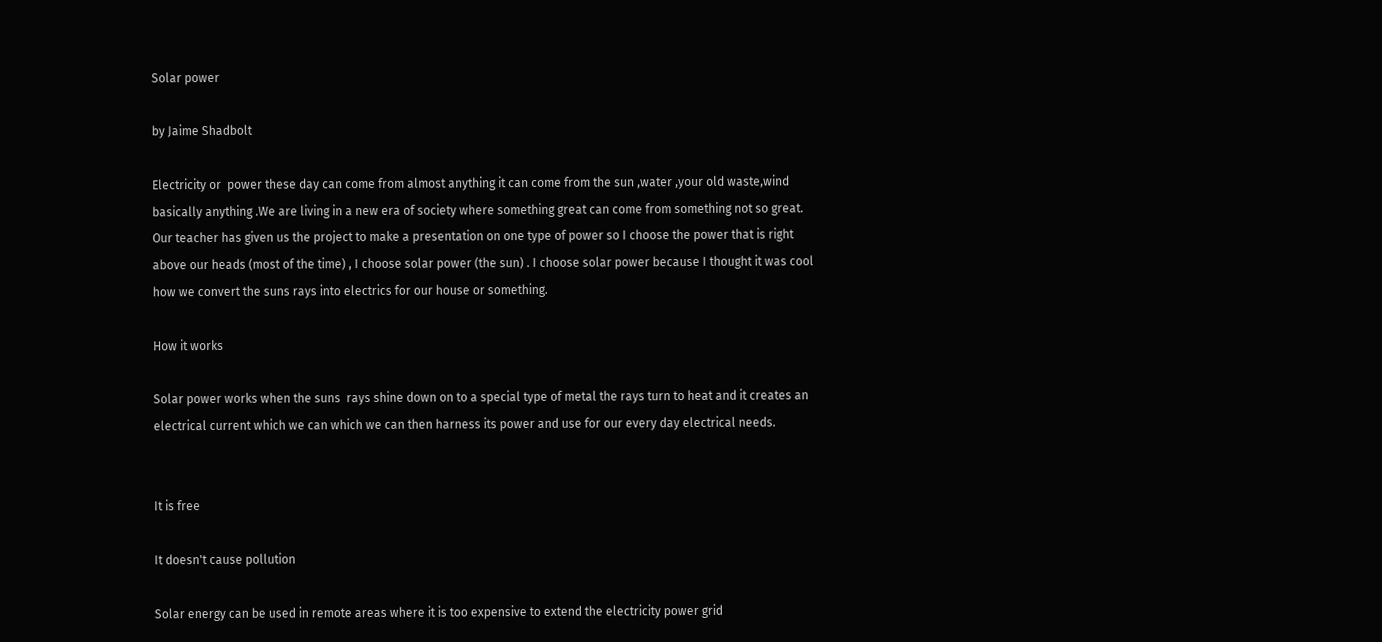Solar power

by Jaime Shadbolt

Electricity or  power these day can come from almost anything it can come from the sun ,water ,your old waste,wind basically anything .We are living in a new era of society where something great can come from something not so great. Our teacher has given us the project to make a presentation on one type of power so I choose the power that is right above our heads (most of the time) , I choose solar power (the sun) . I choose solar power because I thought it was cool how we convert the suns rays into electrics for our house or something.

How it works

Solar power works when the suns  rays shine down on to a special type of metal the rays turn to heat and it creates an electrical current which we can which we can then harness its power and use for our every day electrical needs.


It is free

It doesn't cause pollution

Solar energy can be used in remote areas where it is too expensive to extend the electricity power grid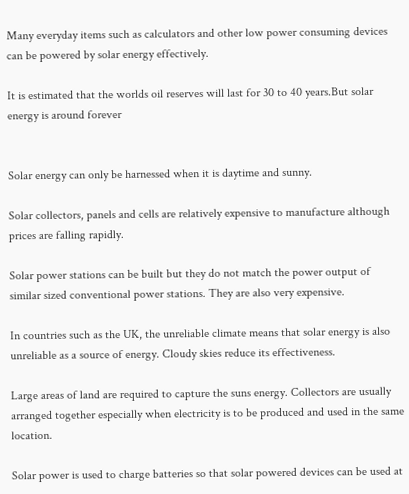Many everyday items such as calculators and other low power consuming devices can be powered by solar energy effectively.

It is estimated that the worlds oil reserves will last for 30 to 40 years.But solar energy is around forever


Solar energy can only be harnessed when it is daytime and sunny.

Solar collectors, panels and cells are relatively expensive to manufacture although prices are falling rapidly.

Solar power stations can be built but they do not match the power output of similar sized conventional power stations. They are also very expensive.

In countries such as the UK, the unreliable climate means that solar energy is also unreliable as a source of energy. Cloudy skies reduce its effectiveness.

Large areas of land are required to capture the suns energy. Collectors are usually arranged together especially when electricity is to be produced and used in the same location.

Solar power is used to charge batteries so that solar powered devices can be used at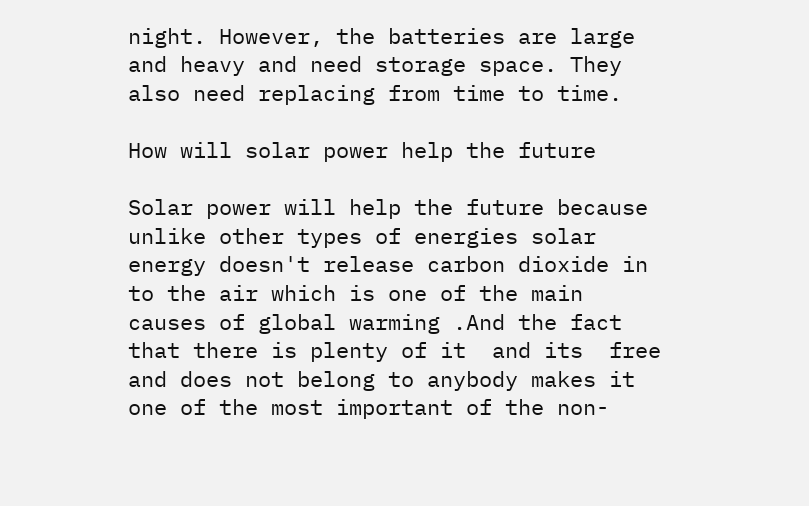night. However, the batteries are large and heavy and need storage space. They also need replacing from time to time.

How will solar power help the future

Solar power will help the future because unlike other types of energies solar energy doesn't release carbon dioxide in to the air which is one of the main causes of global warming .And the fact that there is plenty of it  and its  free and does not belong to anybody makes it one of the most important of the non-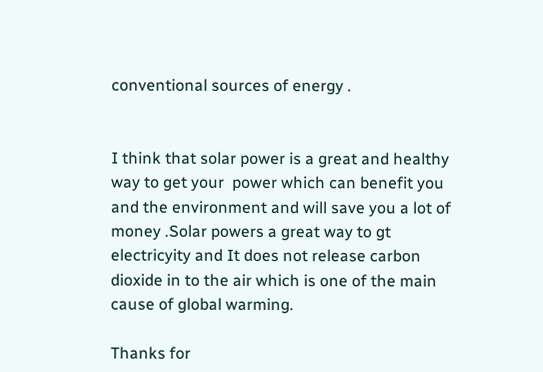conventional sources of energy .


I think that solar power is a great and healthy way to get your  power which can benefit you and the environment and will save you a lot of money .Solar powers a great way to gt electricyity and It does not release carbon dioxide in to the air which is one of the main cause of global warming.

Thanks for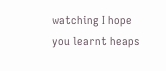watching I hope you learnt heaps